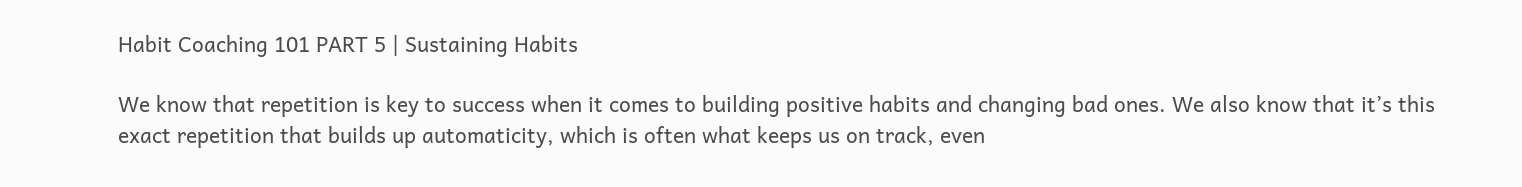Habit Coaching 101 PART 5 | Sustaining Habits

We know that repetition is key to success when it comes to building positive habits and changing bad ones. We also know that it’s this exact repetition that builds up automaticity, which is often what keeps us on track, even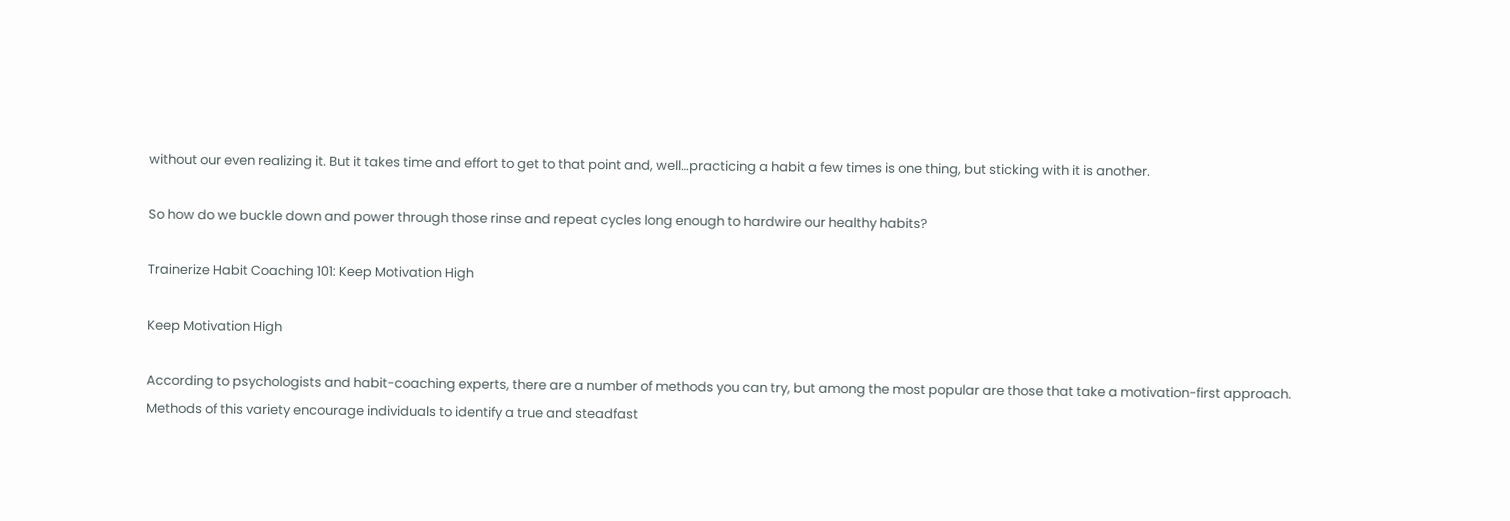without our even realizing it. But it takes time and effort to get to that point and, well…practicing a habit a few times is one thing, but sticking with it is another.

So how do we buckle down and power through those rinse and repeat cycles long enough to hardwire our healthy habits?

Trainerize Habit Coaching 101: Keep Motivation High

Keep Motivation High

According to psychologists and habit-coaching experts, there are a number of methods you can try, but among the most popular are those that take a motivation-first approach. Methods of this variety encourage individuals to identify a true and steadfast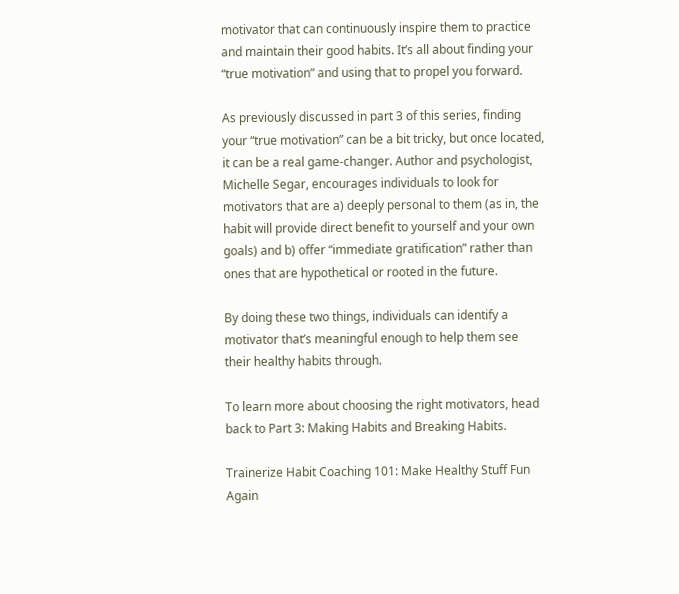motivator that can continuously inspire them to practice and maintain their good habits. It’s all about finding your “true motivation” and using that to propel you forward.

As previously discussed in part 3 of this series, finding your “true motivation” can be a bit tricky, but once located, it can be a real game-changer. Author and psychologist, Michelle Segar, encourages individuals to look for motivators that are a) deeply personal to them (as in, the habit will provide direct benefit to yourself and your own goals) and b) offer “immediate gratification” rather than ones that are hypothetical or rooted in the future.

By doing these two things, individuals can identify a motivator that’s meaningful enough to help them see their healthy habits through.

To learn more about choosing the right motivators, head back to Part 3: Making Habits and Breaking Habits.

Trainerize Habit Coaching 101: Make Healthy Stuff Fun Again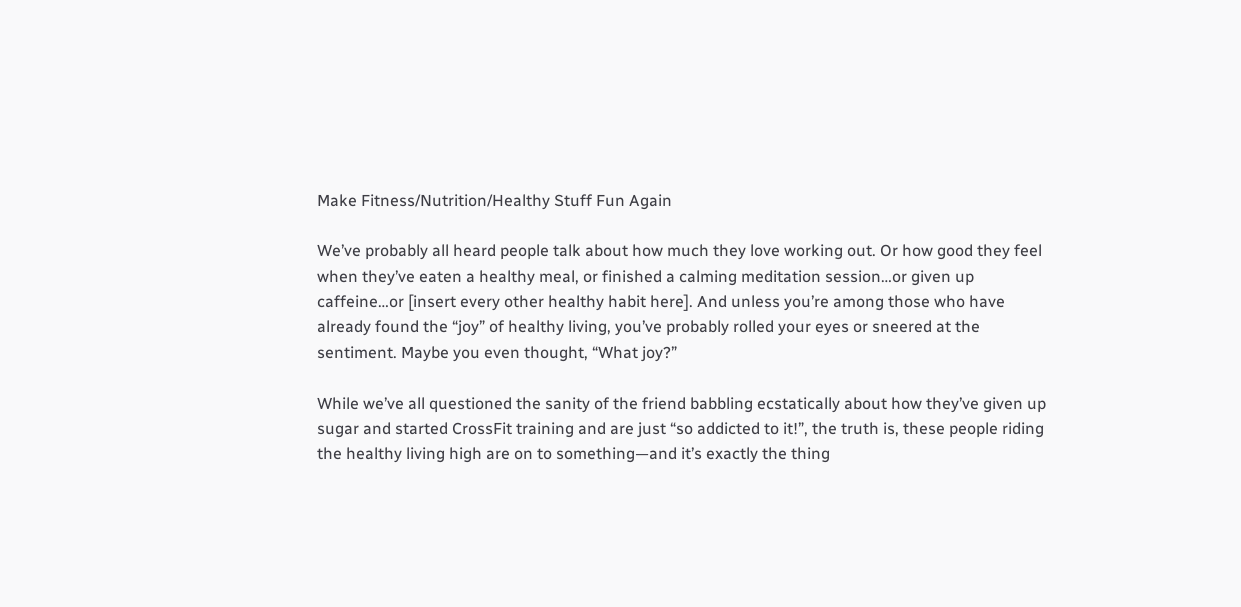Make Fitness/Nutrition/Healthy Stuff Fun Again

We’ve probably all heard people talk about how much they love working out. Or how good they feel when they’ve eaten a healthy meal, or finished a calming meditation session…or given up caffeine…or [insert every other healthy habit here]. And unless you’re among those who have already found the “joy” of healthy living, you’ve probably rolled your eyes or sneered at the sentiment. Maybe you even thought, “What joy?”

While we’ve all questioned the sanity of the friend babbling ecstatically about how they’ve given up sugar and started CrossFit training and are just “so addicted to it!”, the truth is, these people riding the healthy living high are on to something—and it’s exactly the thing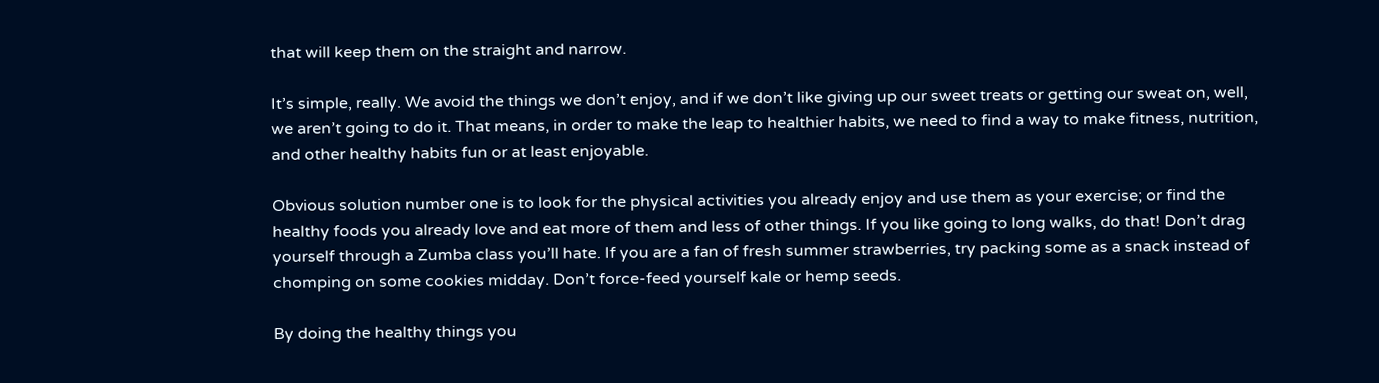that will keep them on the straight and narrow.

It’s simple, really. We avoid the things we don’t enjoy, and if we don’t like giving up our sweet treats or getting our sweat on, well, we aren’t going to do it. That means, in order to make the leap to healthier habits, we need to find a way to make fitness, nutrition, and other healthy habits fun or at least enjoyable.

Obvious solution number one is to look for the physical activities you already enjoy and use them as your exercise; or find the healthy foods you already love and eat more of them and less of other things. If you like going to long walks, do that! Don’t drag yourself through a Zumba class you’ll hate. If you are a fan of fresh summer strawberries, try packing some as a snack instead of chomping on some cookies midday. Don’t force-feed yourself kale or hemp seeds.

By doing the healthy things you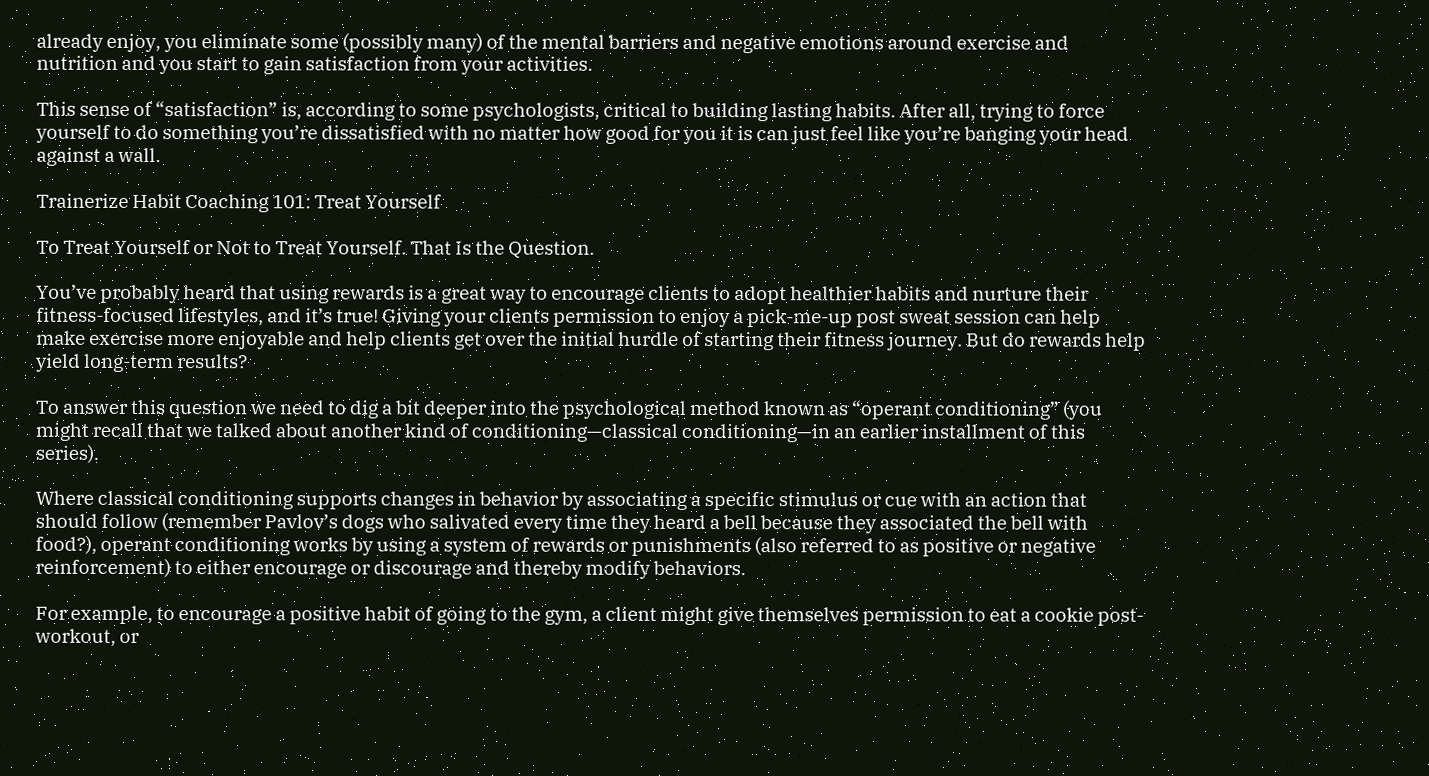already enjoy, you eliminate some (possibly many) of the mental barriers and negative emotions around exercise and nutrition and you start to gain satisfaction from your activities.

This sense of “satisfaction” is, according to some psychologists, critical to building lasting habits. After all, trying to force yourself to do something you’re dissatisfied with no matter how good for you it is can just feel like you’re banging your head against a wall.

Trainerize Habit Coaching 101: Treat Yourself

To Treat Yourself or Not to Treat Yourself. That Is the Question.

You’ve probably heard that using rewards is a great way to encourage clients to adopt healthier habits and nurture their fitness-focused lifestyles, and it’s true! Giving your clients permission to enjoy a pick-me-up post sweat session can help make exercise more enjoyable and help clients get over the initial hurdle of starting their fitness journey. But do rewards help yield long-term results?

To answer this question we need to dig a bit deeper into the psychological method known as “operant conditioning” (you might recall that we talked about another kind of conditioning—classical conditioning—in an earlier installment of this series).

Where classical conditioning supports changes in behavior by associating a specific stimulus or cue with an action that should follow (remember Pavlov’s dogs who salivated every time they heard a bell because they associated the bell with food?), operant conditioning works by using a system of rewards or punishments (also referred to as positive or negative reinforcement) to either encourage or discourage and thereby modify behaviors.

For example, to encourage a positive habit of going to the gym, a client might give themselves permission to eat a cookie post-workout, or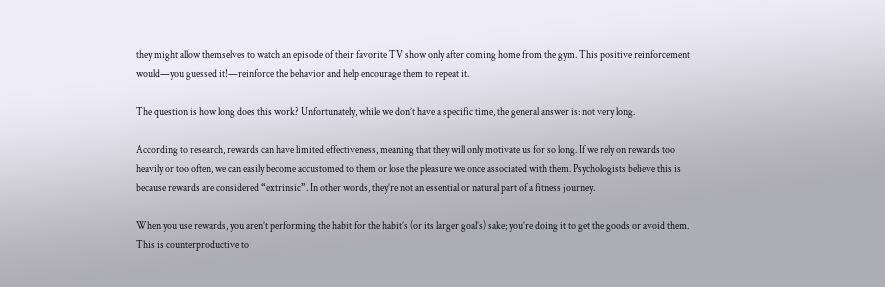they might allow themselves to watch an episode of their favorite TV show only after coming home from the gym. This positive reinforcement would—you guessed it!—reinforce the behavior and help encourage them to repeat it.

The question is how long does this work? Unfortunately, while we don’t have a specific time, the general answer is: not very long.

According to research, rewards can have limited effectiveness, meaning that they will only motivate us for so long. If we rely on rewards too heavily or too often, we can easily become accustomed to them or lose the pleasure we once associated with them. Psychologists believe this is because rewards are considered “extrinsic”. In other words, they’re not an essential or natural part of a fitness journey.

When you use rewards, you aren’t performing the habit for the habit’s (or its larger goal’s) sake; you’re doing it to get the goods or avoid them. This is counterproductive to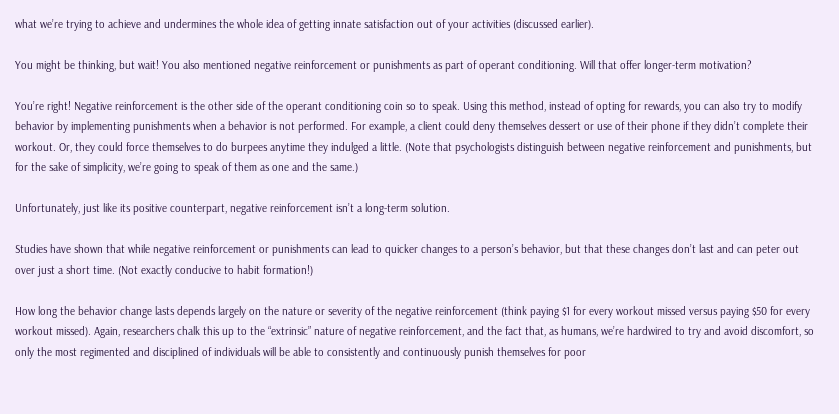what we’re trying to achieve and undermines the whole idea of getting innate satisfaction out of your activities (discussed earlier).

You might be thinking, but wait! You also mentioned negative reinforcement or punishments as part of operant conditioning. Will that offer longer-term motivation?

You’re right! Negative reinforcement is the other side of the operant conditioning coin so to speak. Using this method, instead of opting for rewards, you can also try to modify behavior by implementing punishments when a behavior is not performed. For example, a client could deny themselves dessert or use of their phone if they didn’t complete their workout. Or, they could force themselves to do burpees anytime they indulged a little. (Note that psychologists distinguish between negative reinforcement and punishments, but for the sake of simplicity, we’re going to speak of them as one and the same.)

Unfortunately, just like its positive counterpart, negative reinforcement isn’t a long-term solution.

Studies have shown that while negative reinforcement or punishments can lead to quicker changes to a person’s behavior, but that these changes don’t last and can peter out over just a short time. (Not exactly conducive to habit formation!)

How long the behavior change lasts depends largely on the nature or severity of the negative reinforcement (think paying $1 for every workout missed versus paying $50 for every workout missed). Again, researchers chalk this up to the “extrinsic” nature of negative reinforcement, and the fact that, as humans, we’re hardwired to try and avoid discomfort, so only the most regimented and disciplined of individuals will be able to consistently and continuously punish themselves for poor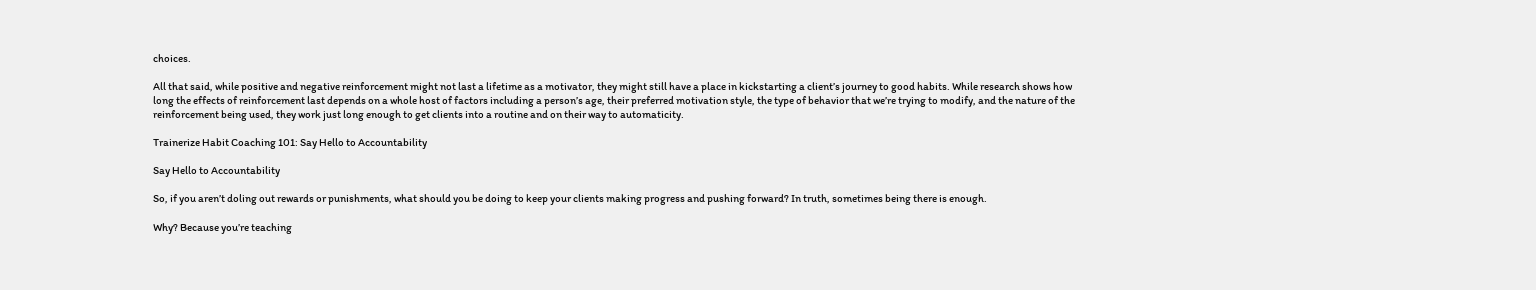choices.

All that said, while positive and negative reinforcement might not last a lifetime as a motivator, they might still have a place in kickstarting a client’s journey to good habits. While research shows how long the effects of reinforcement last depends on a whole host of factors including a person’s age, their preferred motivation style, the type of behavior that we’re trying to modify, and the nature of the reinforcement being used, they work just long enough to get clients into a routine and on their way to automaticity.

Trainerize Habit Coaching 101: Say Hello to Accountability

Say Hello to Accountability

So, if you aren’t doling out rewards or punishments, what should you be doing to keep your clients making progress and pushing forward? In truth, sometimes being there is enough.

Why? Because you’re teaching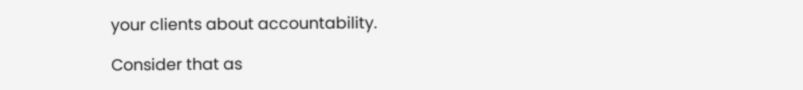your clients about accountability.

Consider that as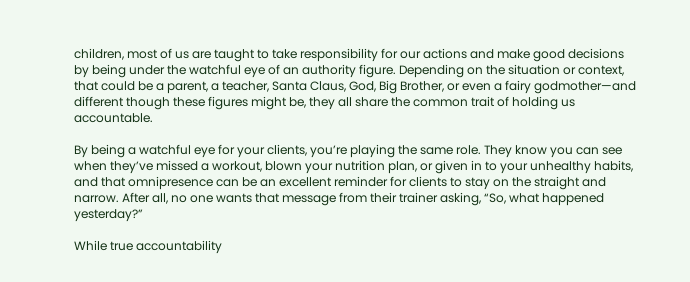children, most of us are taught to take responsibility for our actions and make good decisions by being under the watchful eye of an authority figure. Depending on the situation or context, that could be a parent, a teacher, Santa Claus, God, Big Brother, or even a fairy godmother—and different though these figures might be, they all share the common trait of holding us accountable.

By being a watchful eye for your clients, you’re playing the same role. They know you can see when they’ve missed a workout, blown your nutrition plan, or given in to your unhealthy habits, and that omnipresence can be an excellent reminder for clients to stay on the straight and narrow. After all, no one wants that message from their trainer asking, “So, what happened yesterday?”

While true accountability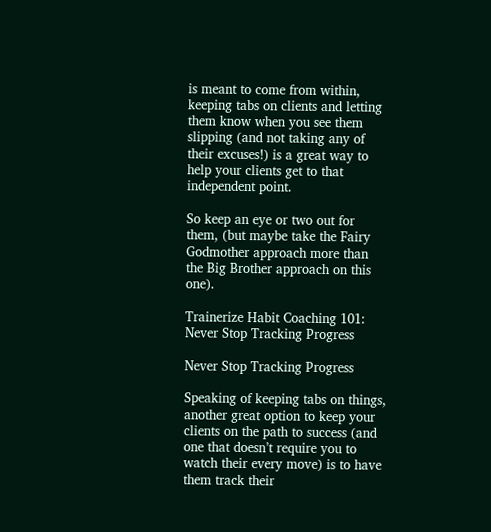is meant to come from within, keeping tabs on clients and letting them know when you see them slipping (and not taking any of their excuses!) is a great way to help your clients get to that independent point.

So keep an eye or two out for them, (but maybe take the Fairy Godmother approach more than the Big Brother approach on this one).

Trainerize Habit Coaching 101: Never Stop Tracking Progress

Never Stop Tracking Progress

Speaking of keeping tabs on things, another great option to keep your clients on the path to success (and one that doesn’t require you to watch their every move) is to have them track their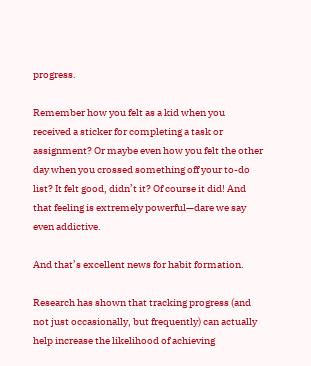progress.

Remember how you felt as a kid when you received a sticker for completing a task or assignment? Or maybe even how you felt the other day when you crossed something off your to-do list? It felt good, didn’t it? Of course it did! And that feeling is extremely powerful—dare we say even addictive.

And that’s excellent news for habit formation.

Research has shown that tracking progress (and not just occasionally, but frequently) can actually help increase the likelihood of achieving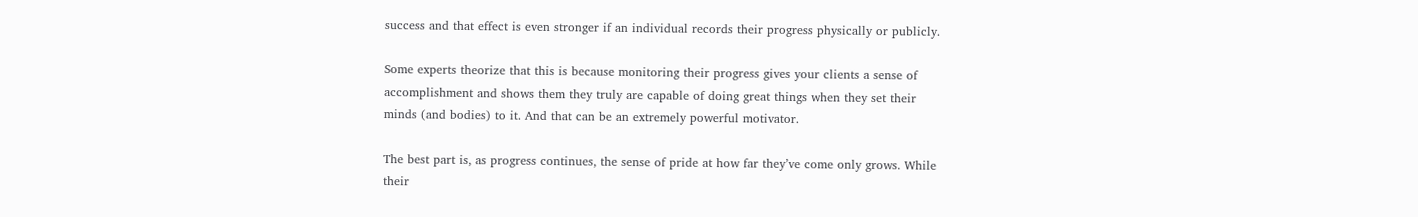success and that effect is even stronger if an individual records their progress physically or publicly.

Some experts theorize that this is because monitoring their progress gives your clients a sense of accomplishment and shows them they truly are capable of doing great things when they set their minds (and bodies) to it. And that can be an extremely powerful motivator.

The best part is, as progress continues, the sense of pride at how far they’ve come only grows. While their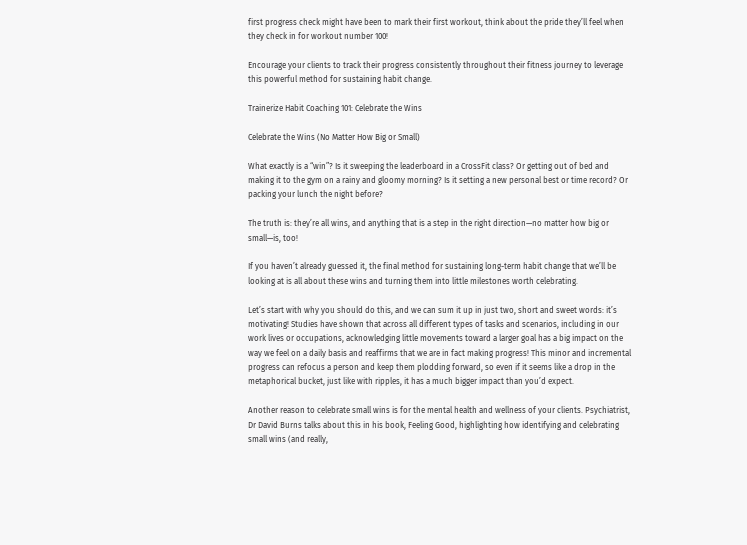first progress check might have been to mark their first workout, think about the pride they’ll feel when they check in for workout number 100!

Encourage your clients to track their progress consistently throughout their fitness journey to leverage this powerful method for sustaining habit change.

Trainerize Habit Coaching 101: Celebrate the Wins

Celebrate the Wins (No Matter How Big or Small)

What exactly is a “win”? Is it sweeping the leaderboard in a CrossFit class? Or getting out of bed and making it to the gym on a rainy and gloomy morning? Is it setting a new personal best or time record? Or packing your lunch the night before?

The truth is: they’re all wins, and anything that is a step in the right direction—no matter how big or small—is, too!

If you haven’t already guessed it, the final method for sustaining long-term habit change that we’ll be looking at is all about these wins and turning them into little milestones worth celebrating.

Let’s start with why you should do this, and we can sum it up in just two, short and sweet words: it’s motivating! Studies have shown that across all different types of tasks and scenarios, including in our work lives or occupations, acknowledging little movements toward a larger goal has a big impact on the way we feel on a daily basis and reaffirms that we are in fact making progress! This minor and incremental progress can refocus a person and keep them plodding forward, so even if it seems like a drop in the metaphorical bucket, just like with ripples, it has a much bigger impact than you’d expect.

Another reason to celebrate small wins is for the mental health and wellness of your clients. Psychiatrist, Dr David Burns talks about this in his book, Feeling Good, highlighting how identifying and celebrating small wins (and really,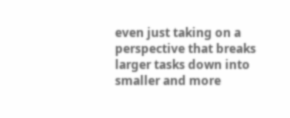even just taking on a perspective that breaks larger tasks down into smaller and more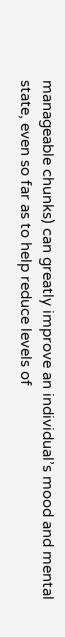manageable chunks) can greatly improve an individual’s mood and mental state, even so far as to help reduce levels of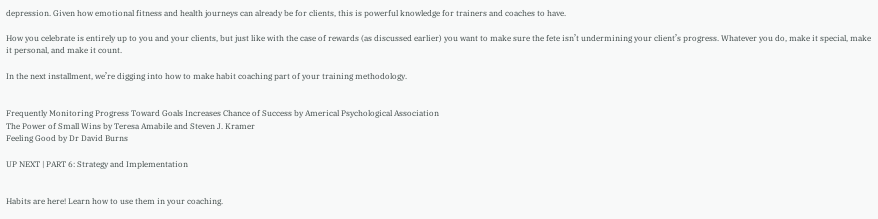depression. Given how emotional fitness and health journeys can already be for clients, this is powerful knowledge for trainers and coaches to have.

How you celebrate is entirely up to you and your clients, but just like with the case of rewards (as discussed earlier) you want to make sure the fete isn’t undermining your client’s progress. Whatever you do, make it special, make it personal, and make it count.

In the next installment, we’re digging into how to make habit coaching part of your training methodology.


Frequently Monitoring Progress Toward Goals Increases Chance of Success by Americal Psychological Association
The Power of Small Wins by Teresa Amabile and Steven J. Kramer
Feeling Good by Dr David Burns

UP NEXT | PART 6: Strategy and Implementation


Habits are here! Learn how to use them in your coaching.